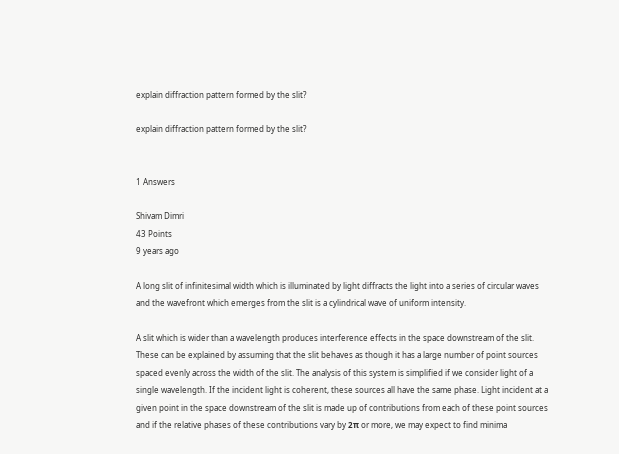explain diffraction pattern formed by the slit?

explain diffraction pattern formed by the slit?


1 Answers

Shivam Dimri
43 Points
9 years ago

A long slit of infinitesimal width which is illuminated by light diffracts the light into a series of circular waves and the wavefront which emerges from the slit is a cylindrical wave of uniform intensity.

A slit which is wider than a wavelength produces interference effects in the space downstream of the slit. These can be explained by assuming that the slit behaves as though it has a large number of point sources spaced evenly across the width of the slit. The analysis of this system is simplified if we consider light of a single wavelength. If the incident light is coherent, these sources all have the same phase. Light incident at a given point in the space downstream of the slit is made up of contributions from each of these point sources and if the relative phases of these contributions vary by 2π or more, we may expect to find minima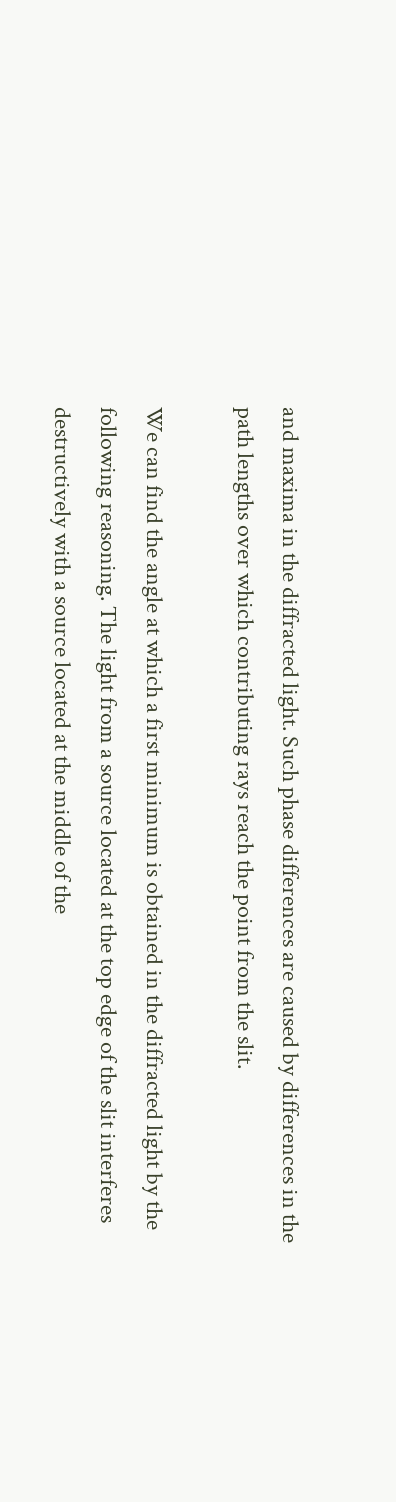and maxima in the diffracted light. Such phase differences are caused by differences in the path lengths over which contributing rays reach the point from the slit.

We can find the angle at which a first minimum is obtained in the diffracted light by the following reasoning. The light from a source located at the top edge of the slit interferes destructively with a source located at the middle of the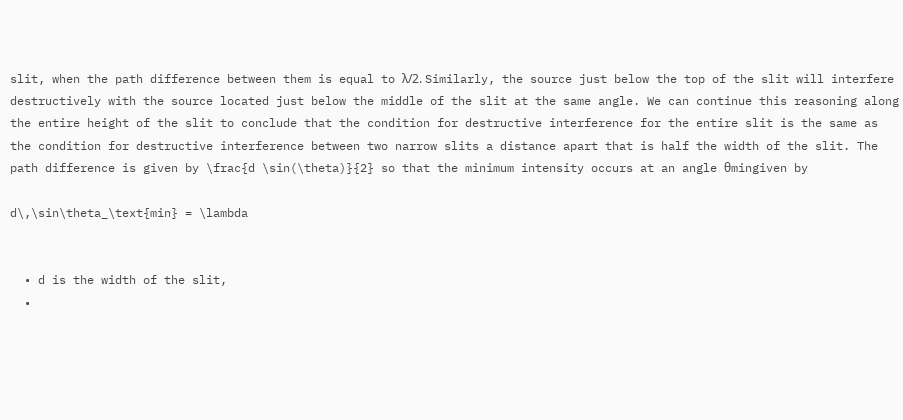slit, when the path difference between them is equal to λ/2. Similarly, the source just below the top of the slit will interfere destructively with the source located just below the middle of the slit at the same angle. We can continue this reasoning along the entire height of the slit to conclude that the condition for destructive interference for the entire slit is the same as the condition for destructive interference between two narrow slits a distance apart that is half the width of the slit. The path difference is given by \frac{d \sin(\theta)}{2} so that the minimum intensity occurs at an angle θmingiven by

d\,\sin\theta_\text{min} = \lambda


  • d is the width of the slit,
  •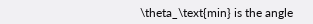\theta_\text{min} is the angle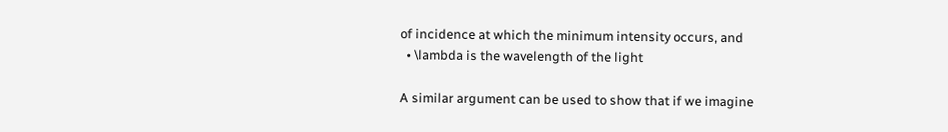of incidence at which the minimum intensity occurs, and
  • \lambda is the wavelength of the light

A similar argument can be used to show that if we imagine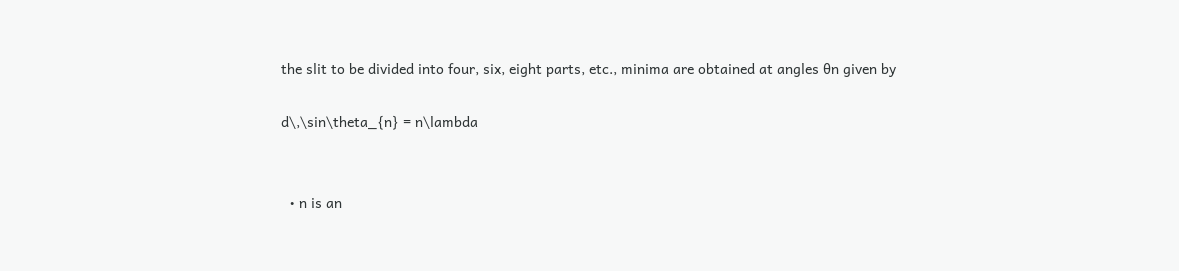the slit to be divided into four, six, eight parts, etc., minima are obtained at angles θn given by

d\,\sin\theta_{n} = n\lambda


  • n is an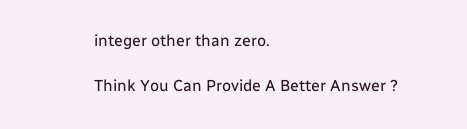integer other than zero.

Think You Can Provide A Better Answer ?